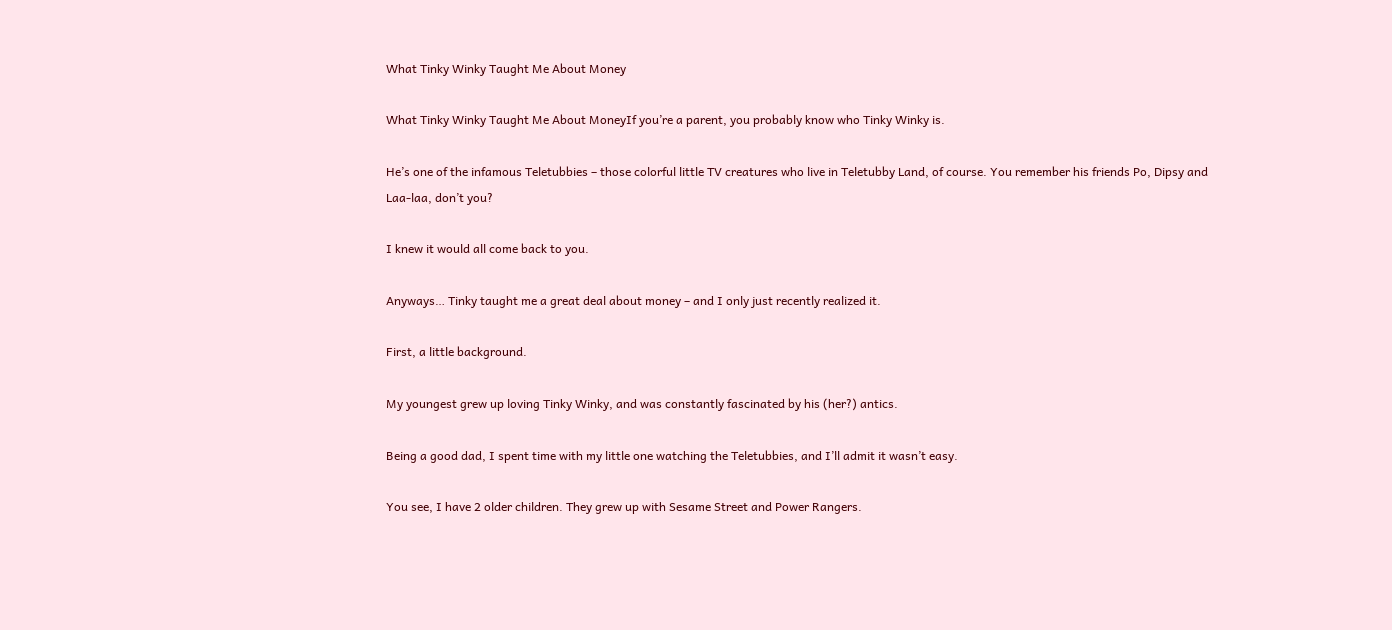What Tinky Winky Taught Me About Money

What Tinky Winky Taught Me About MoneyIf you’re a parent, you probably know who Tinky Winky is.

He’s one of the infamous Teletubbies – those colorful little TV creatures who live in Teletubby Land, of course. You remember his friends Po, Dipsy and Laa-laa, don’t you?

I knew it would all come back to you.

Anyways… Tinky taught me a great deal about money – and I only just recently realized it.

First, a little background.

My youngest grew up loving Tinky Winky, and was constantly fascinated by his (her?) antics.

Being a good dad, I spent time with my little one watching the Teletubbies, and I’ll admit it wasn’t easy.

You see, I have 2 older children. They grew up with Sesame Street and Power Rangers.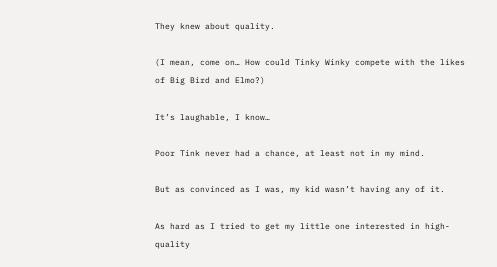They knew about quality.

(I mean, come on… How could Tinky Winky compete with the likes of Big Bird and Elmo?)

It’s laughable, I know…

Poor Tink never had a chance, at least not in my mind.

But as convinced as I was, my kid wasn’t having any of it.

As hard as I tried to get my little one interested in high-quality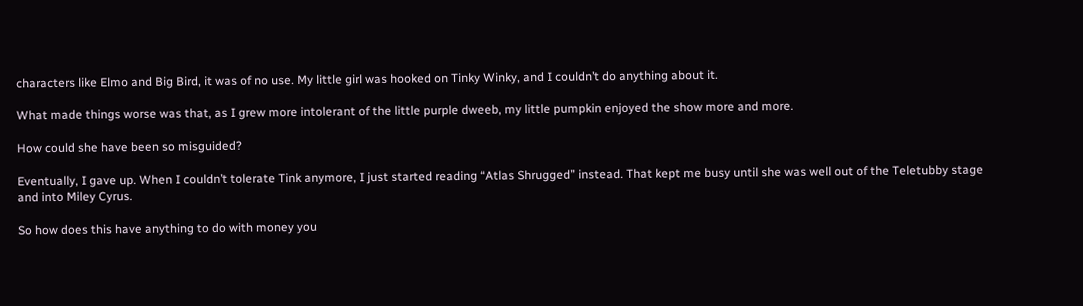characters like Elmo and Big Bird, it was of no use. My little girl was hooked on Tinky Winky, and I couldn’t do anything about it.

What made things worse was that, as I grew more intolerant of the little purple dweeb, my little pumpkin enjoyed the show more and more.

How could she have been so misguided?

Eventually, I gave up. When I couldn’t tolerate Tink anymore, I just started reading “Atlas Shrugged” instead. That kept me busy until she was well out of the Teletubby stage and into Miley Cyrus.

So how does this have anything to do with money you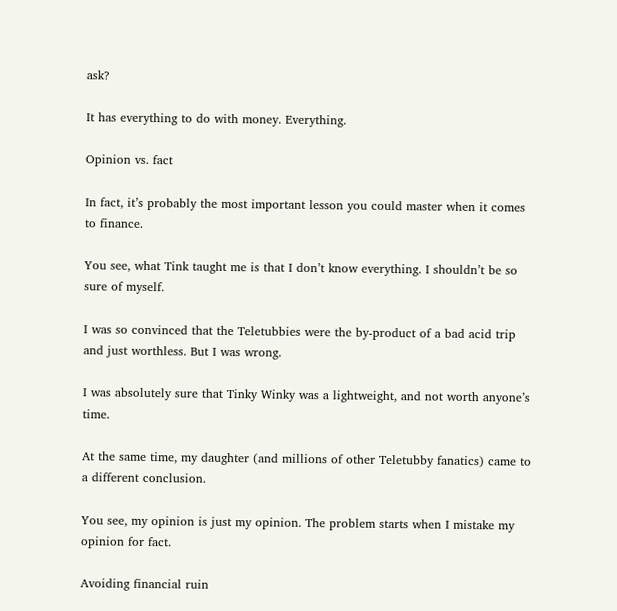ask?

It has everything to do with money. Everything.

Opinion vs. fact

In fact, it’s probably the most important lesson you could master when it comes to finance.

You see, what Tink taught me is that I don’t know everything. I shouldn’t be so sure of myself.

I was so convinced that the Teletubbies were the by-product of a bad acid trip and just worthless. But I was wrong.

I was absolutely sure that Tinky Winky was a lightweight, and not worth anyone’s time.

At the same time, my daughter (and millions of other Teletubby fanatics) came to a different conclusion.

You see, my opinion is just my opinion. The problem starts when I mistake my opinion for fact.

Avoiding financial ruin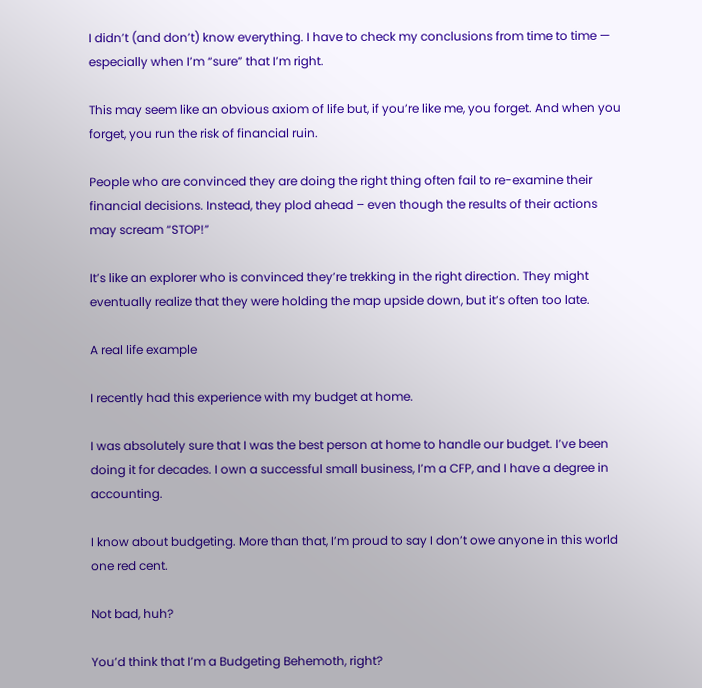I didn’t (and don’t) know everything. I have to check my conclusions from time to time — especially when I’m “sure” that I’m right.

This may seem like an obvious axiom of life but, if you’re like me, you forget. And when you forget, you run the risk of financial ruin.

People who are convinced they are doing the right thing often fail to re-examine their financial decisions. Instead, they plod ahead – even though the results of their actions may scream “STOP!”

It’s like an explorer who is convinced they’re trekking in the right direction. They might eventually realize that they were holding the map upside down, but it’s often too late.

A real life example

I recently had this experience with my budget at home.

I was absolutely sure that I was the best person at home to handle our budget. I’ve been doing it for decades. I own a successful small business, I’m a CFP, and I have a degree in accounting.

I know about budgeting. More than that, I’m proud to say I don’t owe anyone in this world one red cent.

Not bad, huh?

You’d think that I’m a Budgeting Behemoth, right?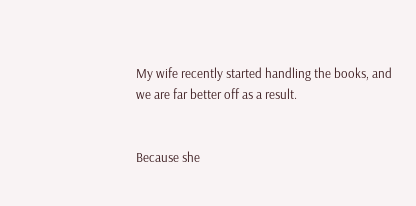My wife recently started handling the books, and we are far better off as a result.


Because she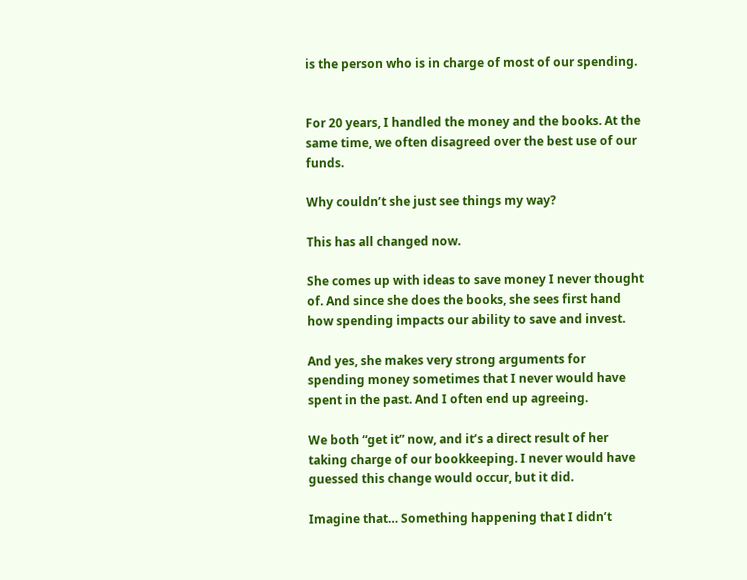is the person who is in charge of most of our spending.


For 20 years, I handled the money and the books. At the same time, we often disagreed over the best use of our funds.

Why couldn’t she just see things my way?

This has all changed now.

She comes up with ideas to save money I never thought of. And since she does the books, she sees first hand how spending impacts our ability to save and invest.

And yes, she makes very strong arguments for spending money sometimes that I never would have spent in the past. And I often end up agreeing.

We both “get it” now, and it’s a direct result of her taking charge of our bookkeeping. I never would have guessed this change would occur, but it did.

Imagine that… Something happening that I didn’t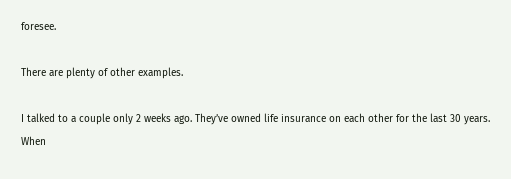foresee.

There are plenty of other examples.

I talked to a couple only 2 weeks ago. They’ve owned life insurance on each other for the last 30 years. When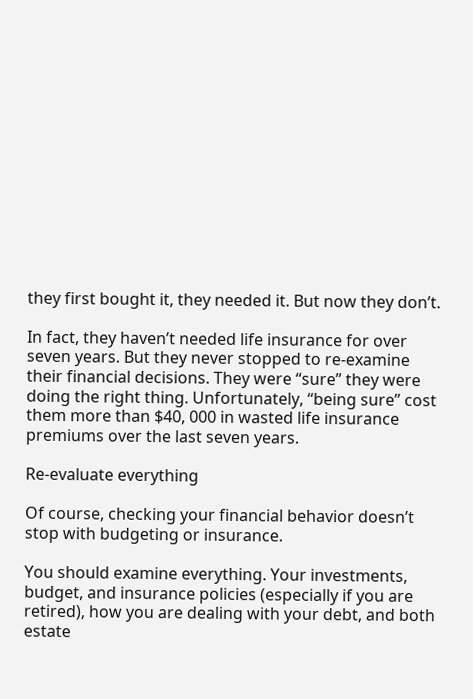they first bought it, they needed it. But now they don’t.

In fact, they haven’t needed life insurance for over seven years. But they never stopped to re-examine their financial decisions. They were “sure” they were doing the right thing. Unfortunately, “being sure” cost them more than $40, 000 in wasted life insurance premiums over the last seven years.

Re-evaluate everything

Of course, checking your financial behavior doesn’t stop with budgeting or insurance.

You should examine everything. Your investments, budget, and insurance policies (especially if you are retired), how you are dealing with your debt, and both estate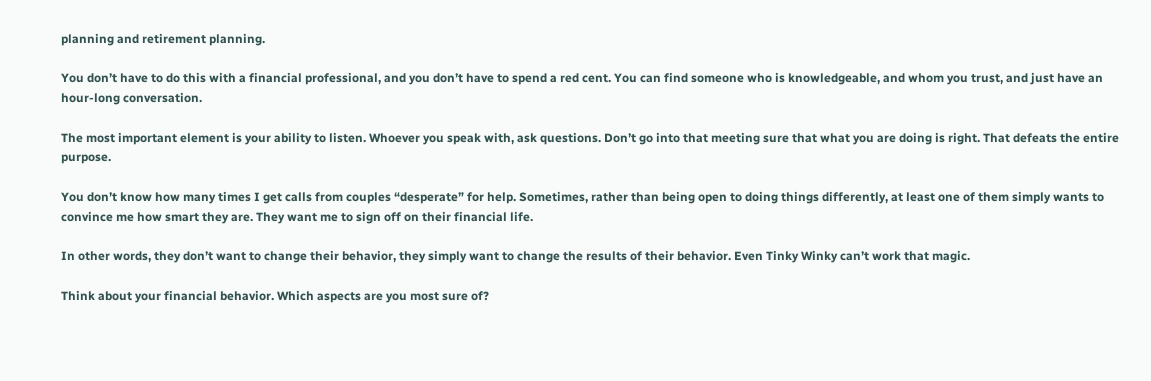planning and retirement planning.

You don’t have to do this with a financial professional, and you don’t have to spend a red cent. You can find someone who is knowledgeable, and whom you trust, and just have an hour-long conversation.

The most important element is your ability to listen. Whoever you speak with, ask questions. Don’t go into that meeting sure that what you are doing is right. That defeats the entire purpose.

You don’t know how many times I get calls from couples “desperate” for help. Sometimes, rather than being open to doing things differently, at least one of them simply wants to convince me how smart they are. They want me to sign off on their financial life.

In other words, they don’t want to change their behavior, they simply want to change the results of their behavior. Even Tinky Winky can’t work that magic.

Think about your financial behavior. Which aspects are you most sure of?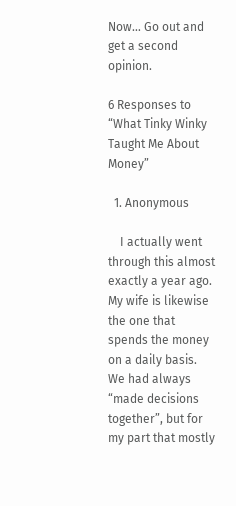Now… Go out and get a second opinion.

6 Responses to “What Tinky Winky Taught Me About Money”

  1. Anonymous

    I actually went through this almost exactly a year ago. My wife is likewise the one that spends the money on a daily basis. We had always “made decisions together”, but for my part that mostly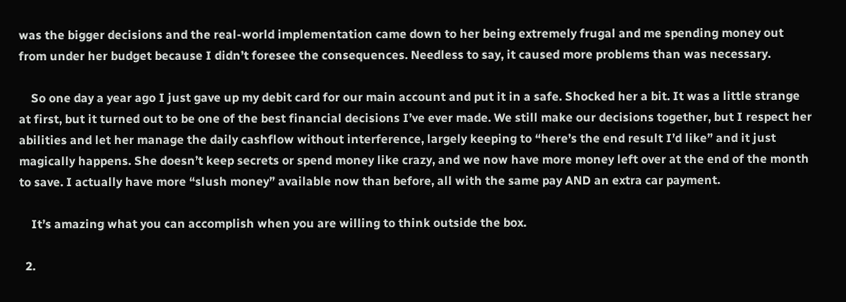was the bigger decisions and the real-world implementation came down to her being extremely frugal and me spending money out from under her budget because I didn’t foresee the consequences. Needless to say, it caused more problems than was necessary.

    So one day a year ago I just gave up my debit card for our main account and put it in a safe. Shocked her a bit. It was a little strange at first, but it turned out to be one of the best financial decisions I’ve ever made. We still make our decisions together, but I respect her abilities and let her manage the daily cashflow without interference, largely keeping to “here’s the end result I’d like” and it just magically happens. She doesn’t keep secrets or spend money like crazy, and we now have more money left over at the end of the month to save. I actually have more “slush money” available now than before, all with the same pay AND an extra car payment.

    It’s amazing what you can accomplish when you are willing to think outside the box.

  2.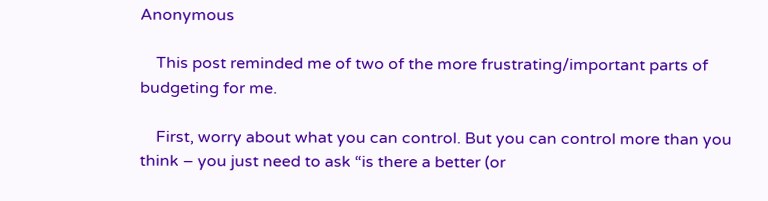Anonymous

    This post reminded me of two of the more frustrating/important parts of budgeting for me.

    First, worry about what you can control. But you can control more than you think – you just need to ask “is there a better (or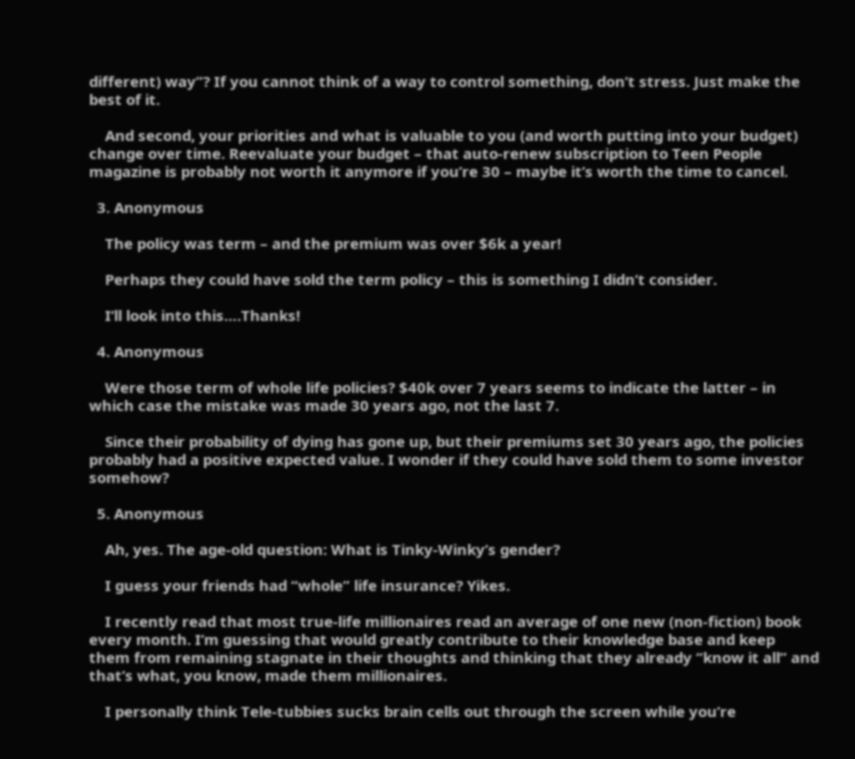different) way”? If you cannot think of a way to control something, don’t stress. Just make the best of it.

    And second, your priorities and what is valuable to you (and worth putting into your budget) change over time. Reevaluate your budget – that auto-renew subscription to Teen People magazine is probably not worth it anymore if you’re 30 – maybe it’s worth the time to cancel.

  3. Anonymous

    The policy was term – and the premium was over $6k a year!

    Perhaps they could have sold the term policy – this is something I didn’t consider.

    I’ll look into this….Thanks!

  4. Anonymous

    Were those term of whole life policies? $40k over 7 years seems to indicate the latter – in which case the mistake was made 30 years ago, not the last 7.

    Since their probability of dying has gone up, but their premiums set 30 years ago, the policies probably had a positive expected value. I wonder if they could have sold them to some investor somehow?

  5. Anonymous

    Ah, yes. The age-old question: What is Tinky-Winky’s gender?

    I guess your friends had “whole” life insurance? Yikes.

    I recently read that most true-life millionaires read an average of one new (non-fiction) book every month. I’m guessing that would greatly contribute to their knowledge base and keep them from remaining stagnate in their thoughts and thinking that they already “know it all” and that’s what, you know, made them millionaires.

    I personally think Tele-tubbies sucks brain cells out through the screen while you’re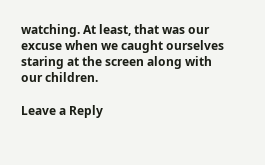watching. At least, that was our excuse when we caught ourselves staring at the screen along with our children.

Leave a Reply